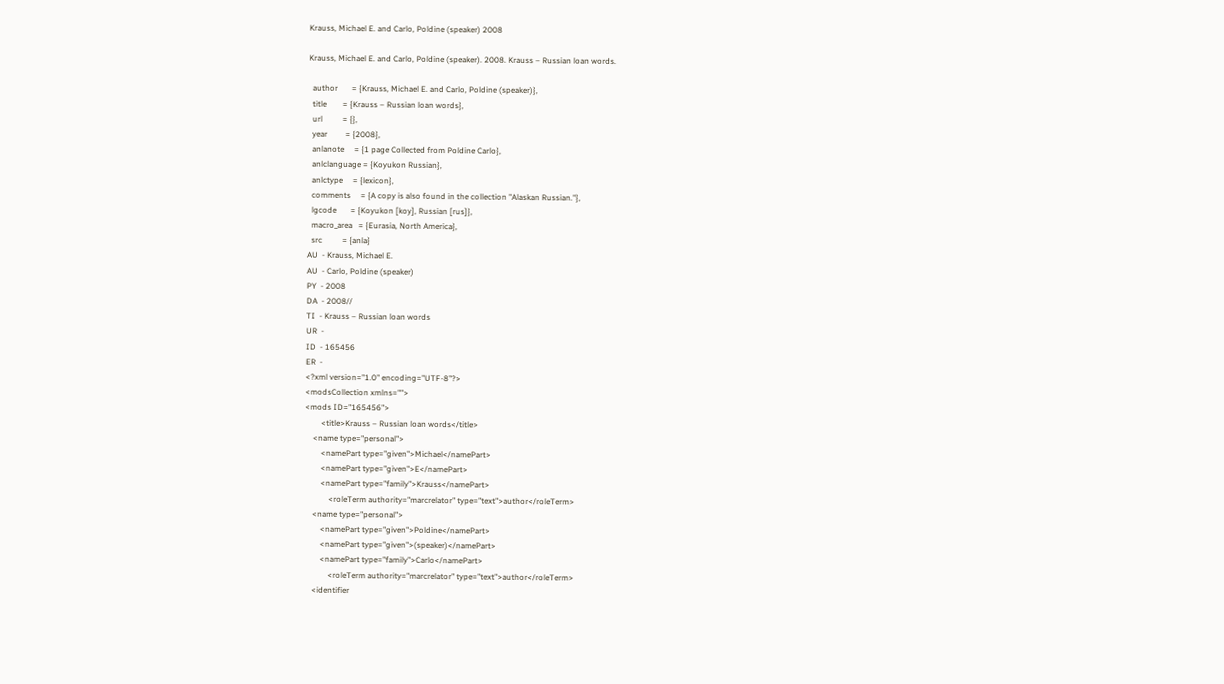Krauss, Michael E. and Carlo, Poldine (speaker) 2008

Krauss, Michael E. and Carlo, Poldine (speaker). 2008. Krauss – Russian loan words.

  author       = {Krauss, Michael E. and Carlo, Poldine (speaker)},
  title        = {Krauss – Russian loan words},
  url          = {},
  year         = {2008},
  anlanote     = {1 page Collected from Poldine Carlo},
  anlclanguage = {Koyukon Russian},
  anlctype     = {lexicon},
  comments     = {A copy is also found in the collection "Alaskan Russian."},
  lgcode       = {Koyukon [koy], Russian [rus]},
  macro_area   = {Eurasia, North America},
  src          = {anla}
AU  - Krauss, Michael E.
AU  - Carlo, Poldine (speaker)
PY  - 2008
DA  - 2008//
TI  - Krauss – Russian loan words
UR  -
ID  - 165456
ER  -
<?xml version="1.0" encoding="UTF-8"?>
<modsCollection xmlns="">
<mods ID="165456">
        <title>Krauss – Russian loan words</title>
    <name type="personal">
        <namePart type="given">Michael</namePart>
        <namePart type="given">E</namePart>
        <namePart type="family">Krauss</namePart>
            <roleTerm authority="marcrelator" type="text">author</roleTerm>
    <name type="personal">
        <namePart type="given">Poldine</namePart>
        <namePart type="given">(speaker)</namePart>
        <namePart type="family">Carlo</namePart>
            <roleTerm authority="marcrelator" type="text">author</roleTerm>
    <identifier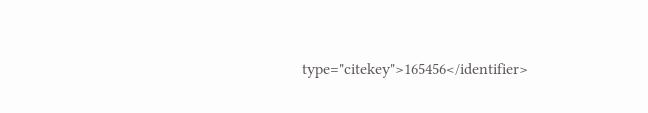type="citekey">165456</identifier>